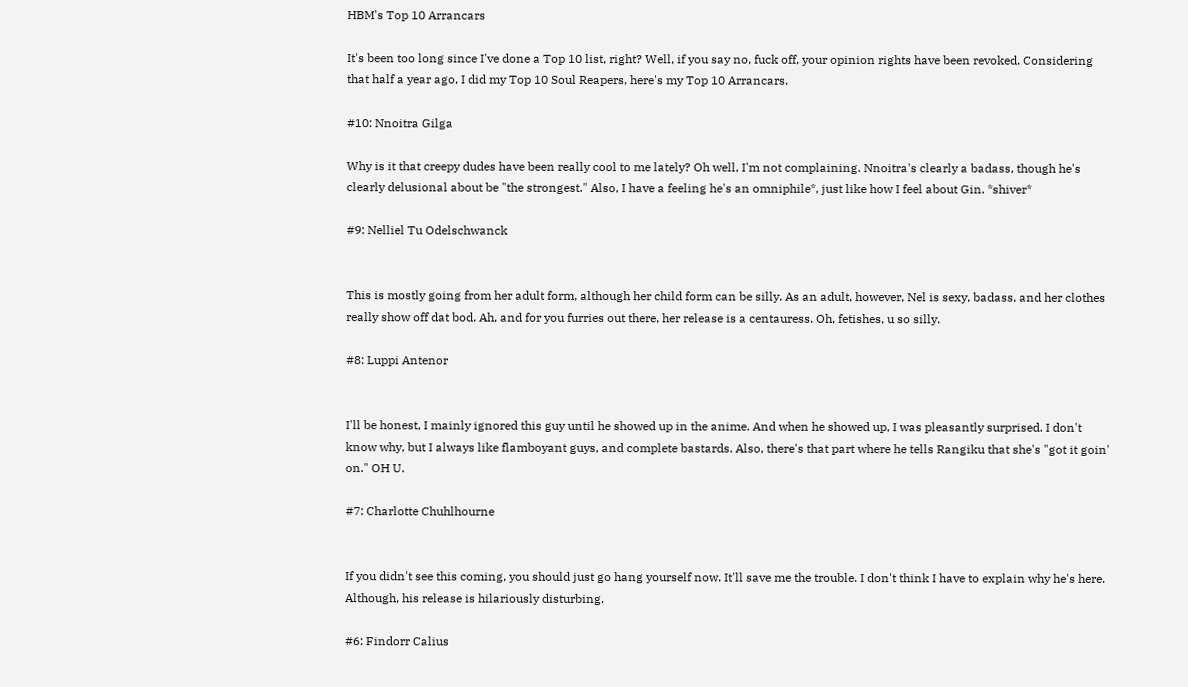HBM's Top 10 Arrancars

It's been too long since I've done a Top 10 list, right? Well, if you say no, fuck off, your opinion rights have been revoked. Considering that half a year ago, I did my Top 10 Soul Reapers, here's my Top 10 Arrancars.

#10: Nnoitra Gilga

Why is it that creepy dudes have been really cool to me lately? Oh well, I'm not complaining. Nnoitra's clearly a badass, though he's clearly delusional about be "the strongest." Also, I have a feeling he's an omniphile*, just like how I feel about Gin. *shiver*

#9: Nelliel Tu Odelschwanck


This is mostly going from her adult form, although her child form can be silly. As an adult, however, Nel is sexy, badass, and her clothes really show off dat bod. Ah, and for you furries out there, her release is a centauress. Oh, fetishes, u so silly.

#8: Luppi Antenor


I'll be honest, I mainly ignored this guy until he showed up in the anime. And when he showed up, I was pleasantly surprised. I don't know why, but I always like flamboyant guys, and complete bastards. Also, there's that part where he tells Rangiku that she's "got it goin' on." OH U.

#7: Charlotte Chuhlhourne


If you didn't see this coming, you should just go hang yourself now. It'll save me the trouble. I don't think I have to explain why he's here. Although, his release is hilariously disturbing.

#6: Findorr Calius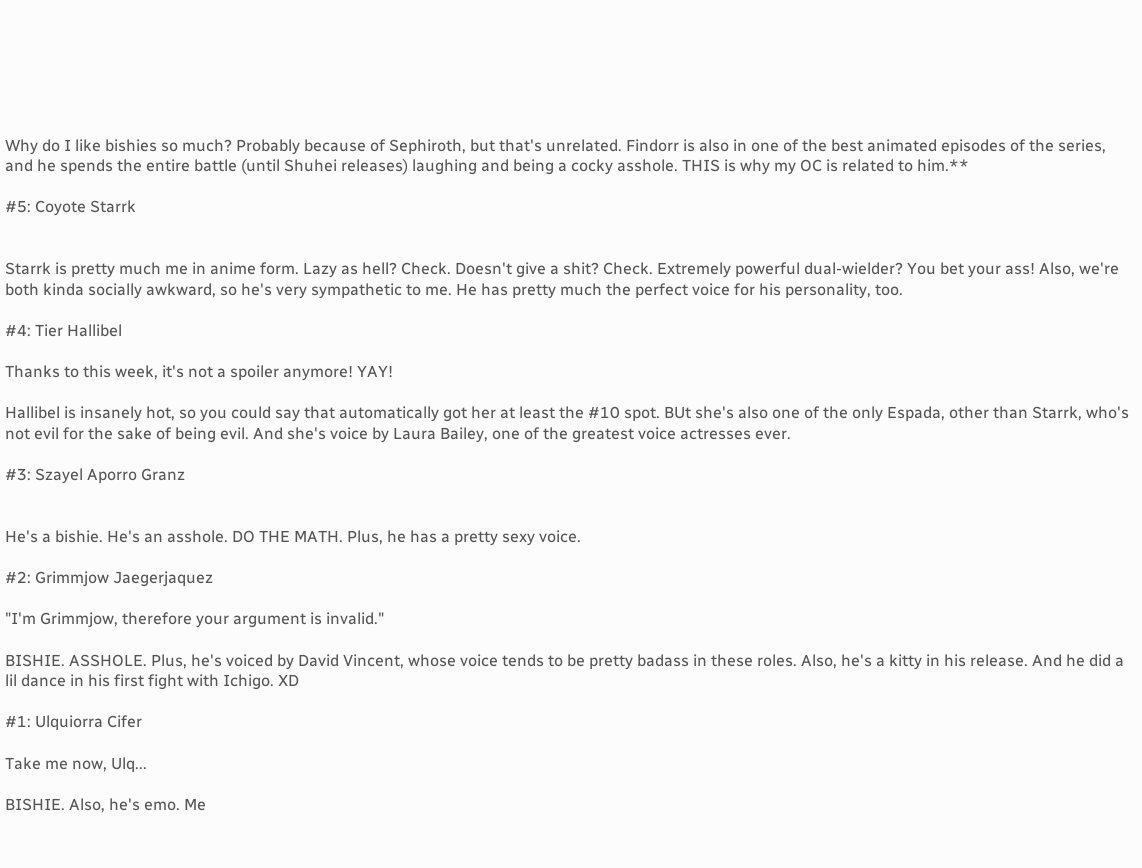Why do I like bishies so much? Probably because of Sephiroth, but that's unrelated. Findorr is also in one of the best animated episodes of the series, and he spends the entire battle (until Shuhei releases) laughing and being a cocky asshole. THIS is why my OC is related to him.**

#5: Coyote Starrk


Starrk is pretty much me in anime form. Lazy as hell? Check. Doesn't give a shit? Check. Extremely powerful dual-wielder? You bet your ass! Also, we're both kinda socially awkward, so he's very sympathetic to me. He has pretty much the perfect voice for his personality, too.

#4: Tier Hallibel

Thanks to this week, it's not a spoiler anymore! YAY!

Hallibel is insanely hot, so you could say that automatically got her at least the #10 spot. BUt she's also one of the only Espada, other than Starrk, who's not evil for the sake of being evil. And she's voice by Laura Bailey, one of the greatest voice actresses ever.

#3: Szayel Aporro Granz


He's a bishie. He's an asshole. DO THE MATH. Plus, he has a pretty sexy voice.

#2: Grimmjow Jaegerjaquez

"I'm Grimmjow, therefore your argument is invalid."

BISHIE. ASSHOLE. Plus, he's voiced by David Vincent, whose voice tends to be pretty badass in these roles. Also, he's a kitty in his release. And he did a lil dance in his first fight with Ichigo. XD

#1: Ulquiorra Cifer

Take me now, Ulq...

BISHIE. Also, he's emo. Me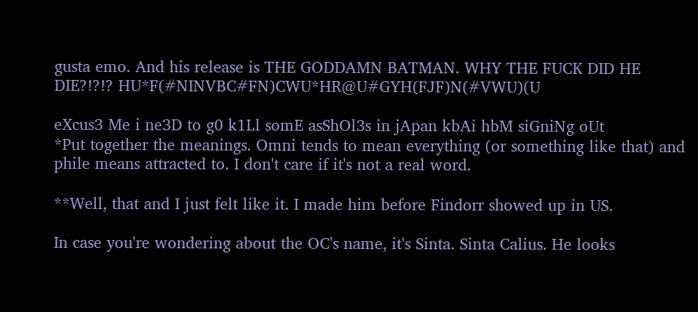gusta emo. And his release is THE GODDAMN BATMAN. WHY THE FUCK DID HE DIE?!?!? HU*F(#NINVBC#FN)CWU*HR@U#GYH(FJF)N(#VWU)(U

eXcus3 Me i ne3D to g0 k1Ll somE asShOl3s in jApan kbAi hbM siGniNg oUt
*Put together the meanings. Omni tends to mean everything (or something like that) and phile means attracted to. I don't care if it's not a real word.

**Well, that and I just felt like it. I made him before Findorr showed up in US.

In case you're wondering about the OC's name, it's Sinta. Sinta Calius. He looks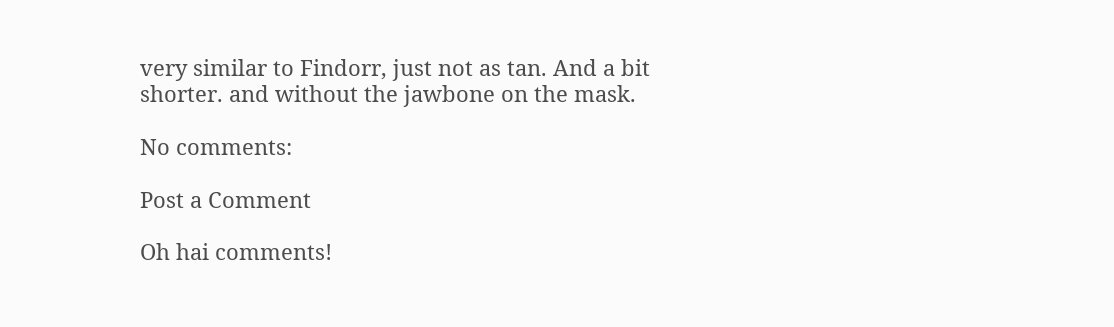very similar to Findorr, just not as tan. And a bit shorter. and without the jawbone on the mask.

No comments:

Post a Comment

Oh hai comments!